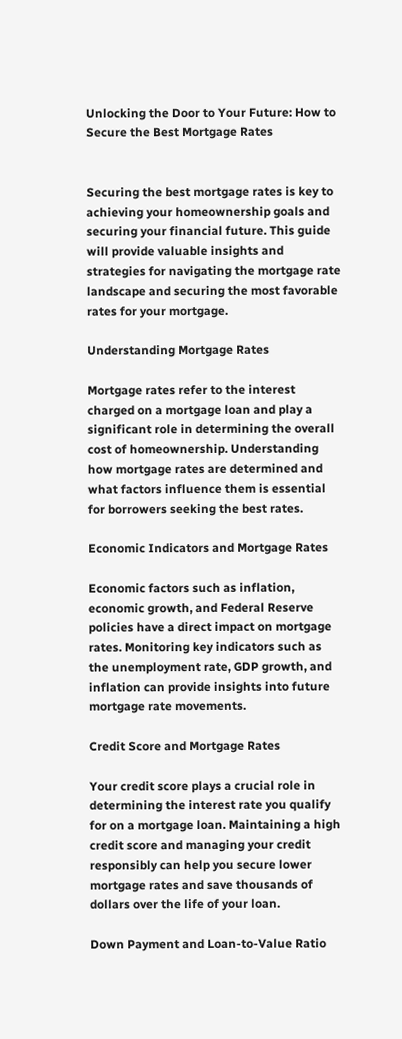Unlocking the Door to Your Future: How to Secure the Best Mortgage Rates


Securing the best mortgage rates is key to achieving your homeownership goals and securing your financial future. This guide will provide valuable insights and strategies for navigating the mortgage rate landscape and securing the most favorable rates for your mortgage.

Understanding Mortgage Rates

Mortgage rates refer to the interest charged on a mortgage loan and play a significant role in determining the overall cost of homeownership. Understanding how mortgage rates are determined and what factors influence them is essential for borrowers seeking the best rates.

Economic Indicators and Mortgage Rates

Economic factors such as inflation, economic growth, and Federal Reserve policies have a direct impact on mortgage rates. Monitoring key indicators such as the unemployment rate, GDP growth, and inflation can provide insights into future mortgage rate movements.

Credit Score and Mortgage Rates

Your credit score plays a crucial role in determining the interest rate you qualify for on a mortgage loan. Maintaining a high credit score and managing your credit responsibly can help you secure lower mortgage rates and save thousands of dollars over the life of your loan.

Down Payment and Loan-to-Value Ratio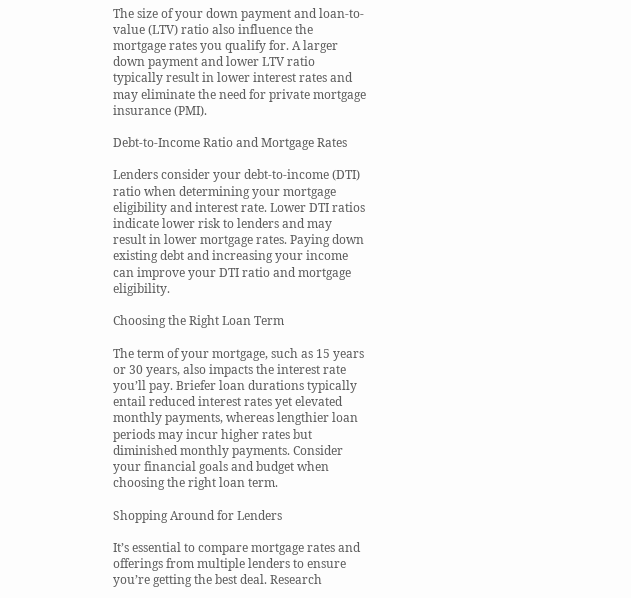The size of your down payment and loan-to-value (LTV) ratio also influence the mortgage rates you qualify for. A larger down payment and lower LTV ratio typically result in lower interest rates and may eliminate the need for private mortgage insurance (PMI).

Debt-to-Income Ratio and Mortgage Rates

Lenders consider your debt-to-income (DTI) ratio when determining your mortgage eligibility and interest rate. Lower DTI ratios indicate lower risk to lenders and may result in lower mortgage rates. Paying down existing debt and increasing your income can improve your DTI ratio and mortgage eligibility.

Choosing the Right Loan Term

The term of your mortgage, such as 15 years or 30 years, also impacts the interest rate you’ll pay. Briefer loan durations typically entail reduced interest rates yet elevated monthly payments, whereas lengthier loan periods may incur higher rates but diminished monthly payments. Consider your financial goals and budget when choosing the right loan term.

Shopping Around for Lenders

It’s essential to compare mortgage rates and offerings from multiple lenders to ensure you’re getting the best deal. Research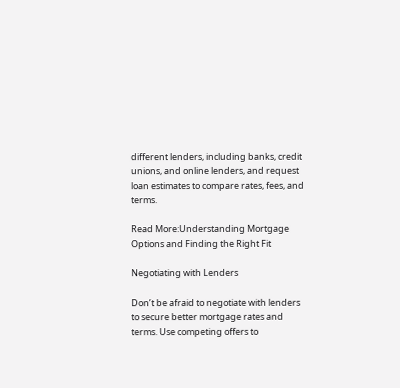different lenders, including banks, credit unions, and online lenders, and request loan estimates to compare rates, fees, and terms.

Read More:Understanding Mortgage Options and Finding the Right Fit

Negotiating with Lenders

Don’t be afraid to negotiate with lenders to secure better mortgage rates and terms. Use competing offers to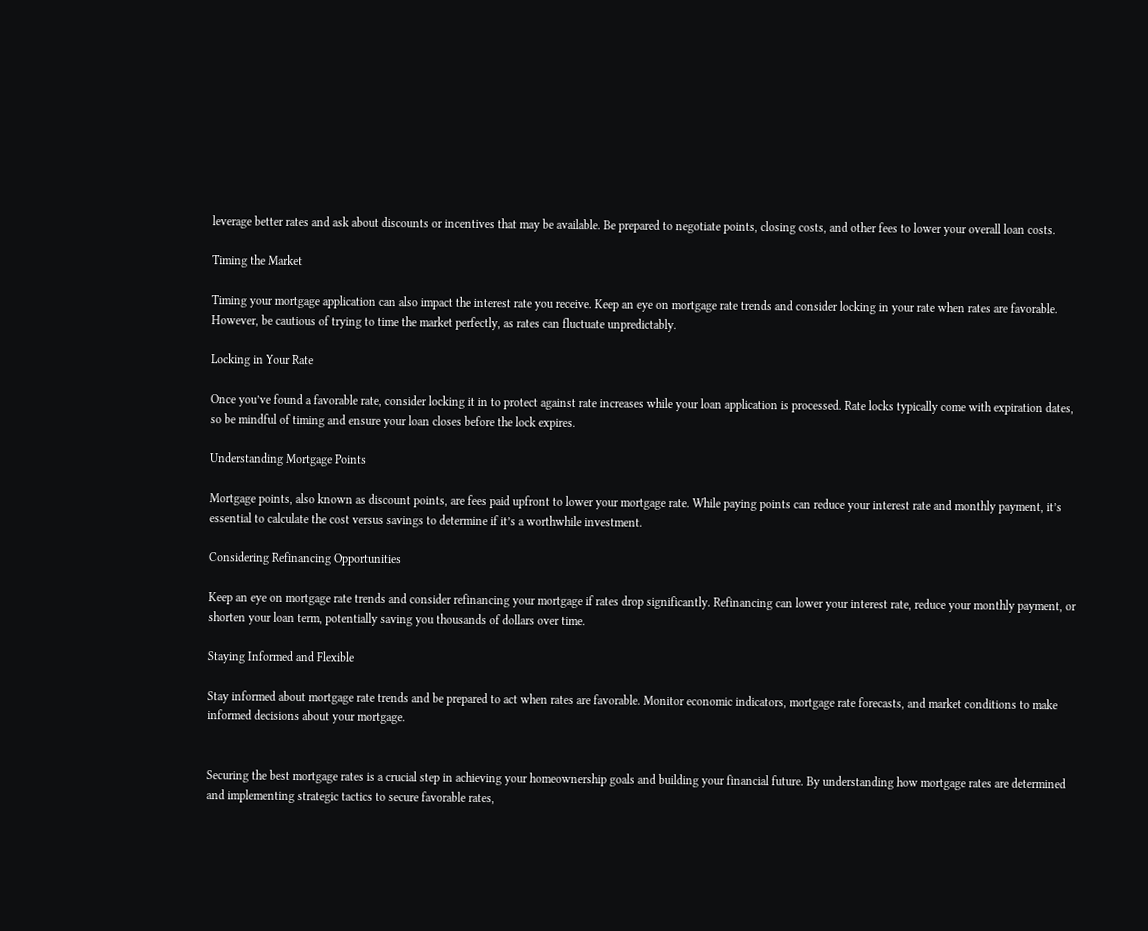leverage better rates and ask about discounts or incentives that may be available. Be prepared to negotiate points, closing costs, and other fees to lower your overall loan costs.

Timing the Market

Timing your mortgage application can also impact the interest rate you receive. Keep an eye on mortgage rate trends and consider locking in your rate when rates are favorable. However, be cautious of trying to time the market perfectly, as rates can fluctuate unpredictably.

Locking in Your Rate

Once you’ve found a favorable rate, consider locking it in to protect against rate increases while your loan application is processed. Rate locks typically come with expiration dates, so be mindful of timing and ensure your loan closes before the lock expires.

Understanding Mortgage Points

Mortgage points, also known as discount points, are fees paid upfront to lower your mortgage rate. While paying points can reduce your interest rate and monthly payment, it’s essential to calculate the cost versus savings to determine if it’s a worthwhile investment.

Considering Refinancing Opportunities

Keep an eye on mortgage rate trends and consider refinancing your mortgage if rates drop significantly. Refinancing can lower your interest rate, reduce your monthly payment, or shorten your loan term, potentially saving you thousands of dollars over time.

Staying Informed and Flexible

Stay informed about mortgage rate trends and be prepared to act when rates are favorable. Monitor economic indicators, mortgage rate forecasts, and market conditions to make informed decisions about your mortgage.


Securing the best mortgage rates is a crucial step in achieving your homeownership goals and building your financial future. By understanding how mortgage rates are determined and implementing strategic tactics to secure favorable rates,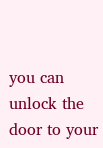you can unlock the door to your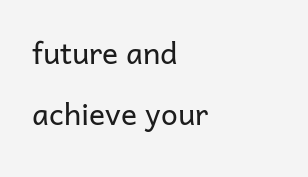future and achieve your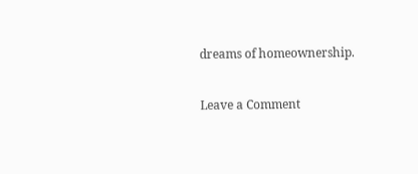dreams of homeownership.

Leave a Comment